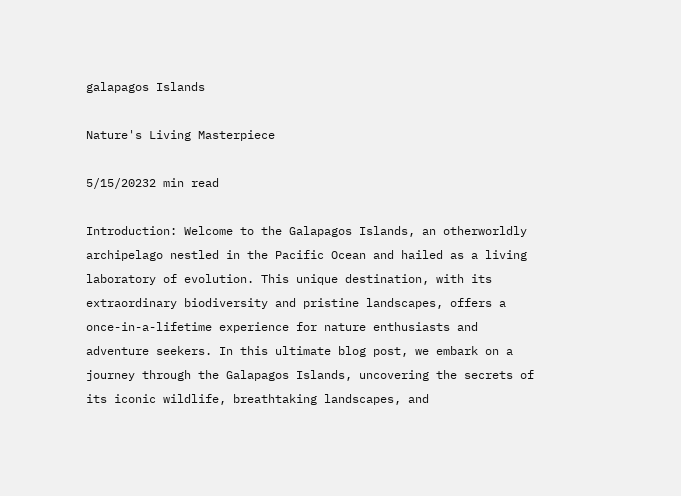galapagos Islands

Nature's Living Masterpiece

5/15/20232 min read

Introduction: Welcome to the Galapagos Islands, an otherworldly archipelago nestled in the Pacific Ocean and hailed as a living laboratory of evolution. This unique destination, with its extraordinary biodiversity and pristine landscapes, offers a once-in-a-lifetime experience for nature enthusiasts and adventure seekers. In this ultimate blog post, we embark on a journey through the Galapagos Islands, uncovering the secrets of its iconic wildlife, breathtaking landscapes, and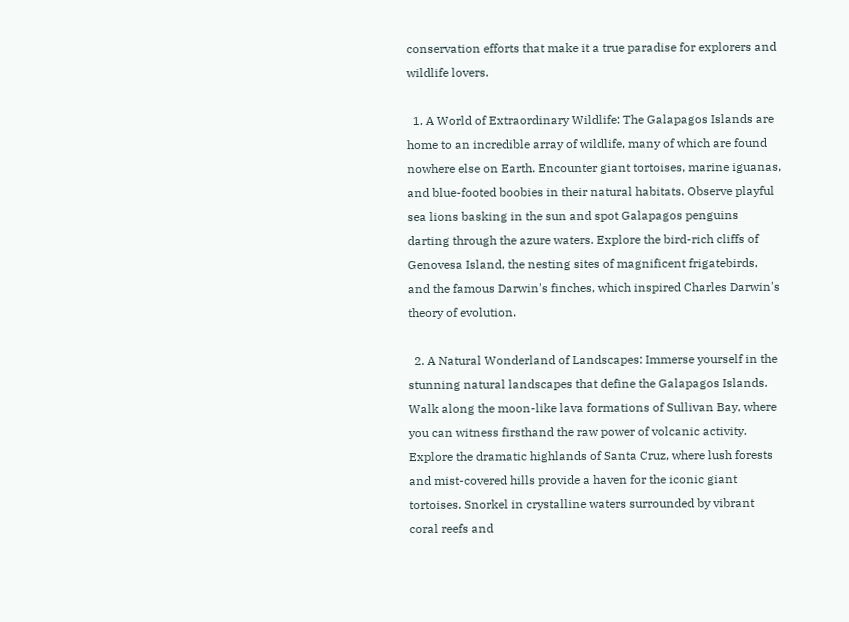conservation efforts that make it a true paradise for explorers and wildlife lovers.

  1. A World of Extraordinary Wildlife: The Galapagos Islands are home to an incredible array of wildlife, many of which are found nowhere else on Earth. Encounter giant tortoises, marine iguanas, and blue-footed boobies in their natural habitats. Observe playful sea lions basking in the sun and spot Galapagos penguins darting through the azure waters. Explore the bird-rich cliffs of Genovesa Island, the nesting sites of magnificent frigatebirds, and the famous Darwin's finches, which inspired Charles Darwin's theory of evolution.

  2. A Natural Wonderland of Landscapes: Immerse yourself in the stunning natural landscapes that define the Galapagos Islands. Walk along the moon-like lava formations of Sullivan Bay, where you can witness firsthand the raw power of volcanic activity. Explore the dramatic highlands of Santa Cruz, where lush forests and mist-covered hills provide a haven for the iconic giant tortoises. Snorkel in crystalline waters surrounded by vibrant coral reefs and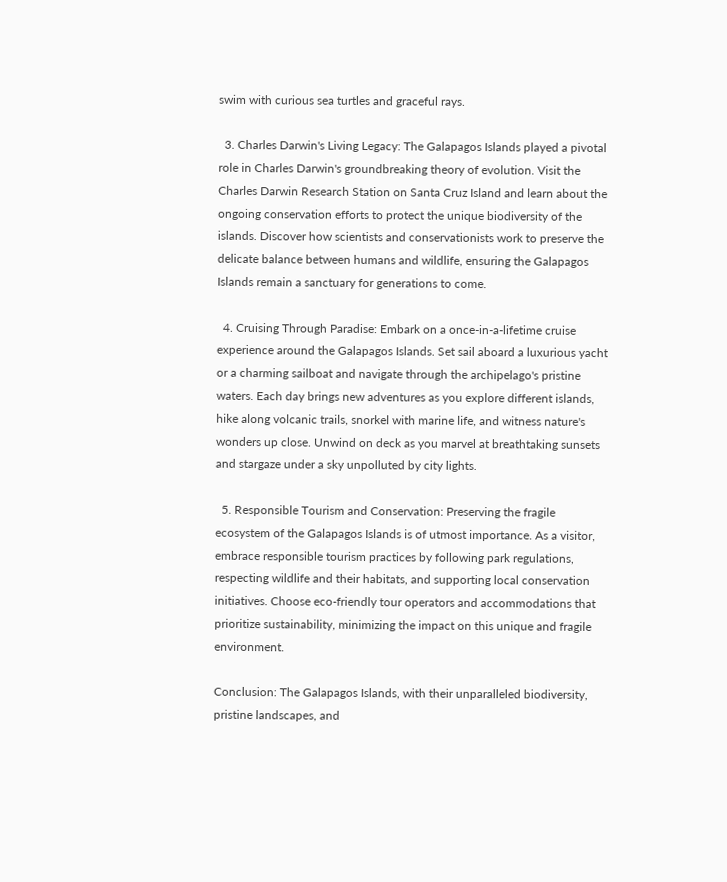swim with curious sea turtles and graceful rays.

  3. Charles Darwin's Living Legacy: The Galapagos Islands played a pivotal role in Charles Darwin's groundbreaking theory of evolution. Visit the Charles Darwin Research Station on Santa Cruz Island and learn about the ongoing conservation efforts to protect the unique biodiversity of the islands. Discover how scientists and conservationists work to preserve the delicate balance between humans and wildlife, ensuring the Galapagos Islands remain a sanctuary for generations to come.

  4. Cruising Through Paradise: Embark on a once-in-a-lifetime cruise experience around the Galapagos Islands. Set sail aboard a luxurious yacht or a charming sailboat and navigate through the archipelago's pristine waters. Each day brings new adventures as you explore different islands, hike along volcanic trails, snorkel with marine life, and witness nature's wonders up close. Unwind on deck as you marvel at breathtaking sunsets and stargaze under a sky unpolluted by city lights.

  5. Responsible Tourism and Conservation: Preserving the fragile ecosystem of the Galapagos Islands is of utmost importance. As a visitor, embrace responsible tourism practices by following park regulations, respecting wildlife and their habitats, and supporting local conservation initiatives. Choose eco-friendly tour operators and accommodations that prioritize sustainability, minimizing the impact on this unique and fragile environment.

Conclusion: The Galapagos Islands, with their unparalleled biodiversity, pristine landscapes, and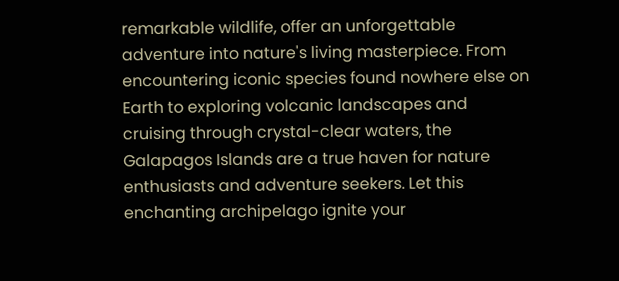remarkable wildlife, offer an unforgettable adventure into nature's living masterpiece. From encountering iconic species found nowhere else on Earth to exploring volcanic landscapes and cruising through crystal-clear waters, the Galapagos Islands are a true haven for nature enthusiasts and adventure seekers. Let this enchanting archipelago ignite your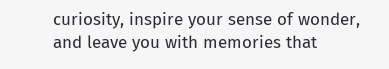curiosity, inspire your sense of wonder, and leave you with memories that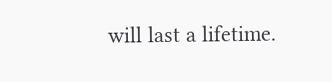will last a lifetime.